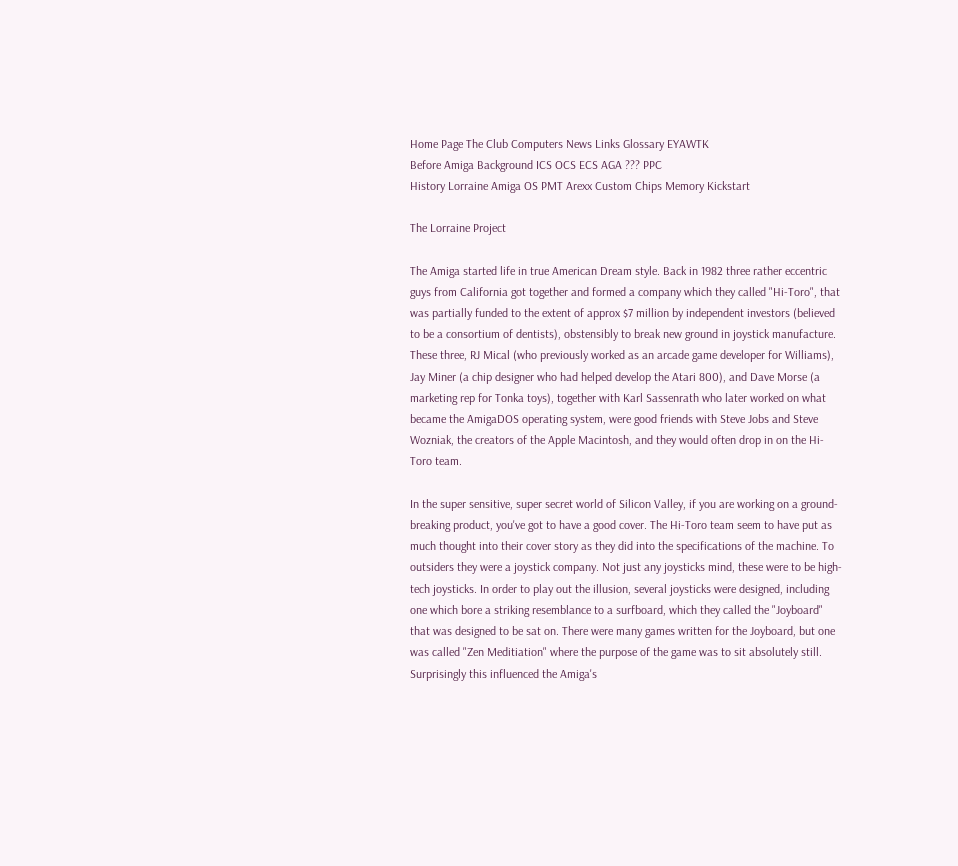Home Page The Club Computers News Links Glossary EYAWTK
Before Amiga Background ICS OCS ECS AGA ??? PPC
History Lorraine Amiga OS PMT Arexx Custom Chips Memory Kickstart

The Lorraine Project

The Amiga started life in true American Dream style. Back in 1982 three rather eccentric guys from California got together and formed a company which they called "Hi-Toro", that was partially funded to the extent of approx $7 million by independent investors (believed to be a consortium of dentists), obstensibly to break new ground in joystick manufacture. These three, RJ Mical (who previously worked as an arcade game developer for Williams), Jay Miner (a chip designer who had helped develop the Atari 800), and Dave Morse (a marketing rep for Tonka toys), together with Karl Sassenrath who later worked on what became the AmigaDOS operating system, were good friends with Steve Jobs and Steve Wozniak, the creators of the Apple Macintosh, and they would often drop in on the Hi-Toro team.

In the super sensitive, super secret world of Silicon Valley, if you are working on a ground-breaking product, you've got to have a good cover. The Hi-Toro team seem to have put as much thought into their cover story as they did into the specifications of the machine. To outsiders they were a joystick company. Not just any joysticks mind, these were to be high-tech joysticks. In order to play out the illusion, several joysticks were designed, including one which bore a striking resemblance to a surfboard, which they called the "Joyboard" that was designed to be sat on. There were many games written for the Joyboard, but one was called "Zen Meditiation" where the purpose of the game was to sit absolutely still. Surprisingly this influenced the Amiga's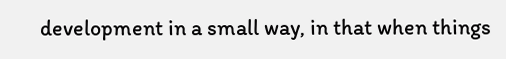development in a small way, in that when things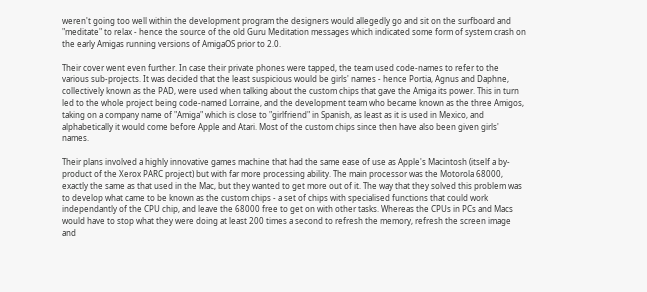weren't going too well within the development program the designers would allegedly go and sit on the surfboard and "meditate" to relax - hence the source of the old Guru Meditation messages which indicated some form of system crash on the early Amigas running versions of AmigaOS prior to 2.0.

Their cover went even further. In case their private phones were tapped, the team used code-names to refer to the various sub-projects. It was decided that the least suspicious would be girls' names - hence Portia, Agnus and Daphne, collectively known as the PAD, were used when talking about the custom chips that gave the Amiga its power. This in turn led to the whole project being code-named Lorraine, and the development team who became known as the three Amigos, taking on a company name of "Amiga" which is close to "girlfriend" in Spanish, as least as it is used in Mexico, and alphabetically it would come before Apple and Atari. Most of the custom chips since then have also been given girls' names.

Their plans involved a highly innovative games machine that had the same ease of use as Apple's Macintosh (itself a by-product of the Xerox PARC project) but with far more processing ability. The main processor was the Motorola 68000, exactly the same as that used in the Mac, but they wanted to get more out of it. The way that they solved this problem was to develop what came to be known as the custom chips - a set of chips with specialised functions that could work independantly of the CPU chip, and leave the 68000 free to get on with other tasks. Whereas the CPUs in PCs and Macs would have to stop what they were doing at least 200 times a second to refresh the memory, refresh the screen image and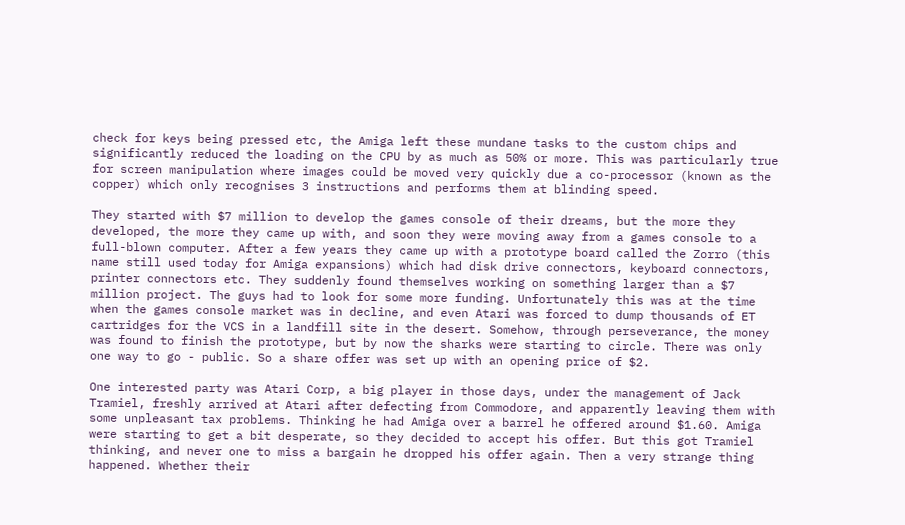check for keys being pressed etc, the Amiga left these mundane tasks to the custom chips and significantly reduced the loading on the CPU by as much as 50% or more. This was particularly true for screen manipulation where images could be moved very quickly due a co-processor (known as the copper) which only recognises 3 instructions and performs them at blinding speed.

They started with $7 million to develop the games console of their dreams, but the more they developed, the more they came up with, and soon they were moving away from a games console to a full-blown computer. After a few years they came up with a prototype board called the Zorro (this name still used today for Amiga expansions) which had disk drive connectors, keyboard connectors, printer connectors etc. They suddenly found themselves working on something larger than a $7 million project. The guys had to look for some more funding. Unfortunately this was at the time when the games console market was in decline, and even Atari was forced to dump thousands of ET cartridges for the VCS in a landfill site in the desert. Somehow, through perseverance, the money was found to finish the prototype, but by now the sharks were starting to circle. There was only one way to go - public. So a share offer was set up with an opening price of $2.

One interested party was Atari Corp, a big player in those days, under the management of Jack Tramiel, freshly arrived at Atari after defecting from Commodore, and apparently leaving them with some unpleasant tax problems. Thinking he had Amiga over a barrel he offered around $1.60. Amiga were starting to get a bit desperate, so they decided to accept his offer. But this got Tramiel thinking, and never one to miss a bargain he dropped his offer again. Then a very strange thing happened. Whether their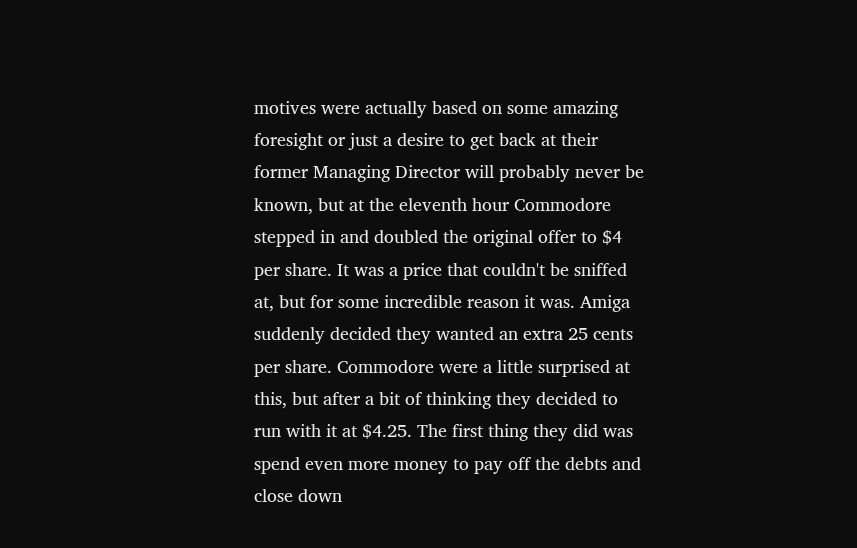motives were actually based on some amazing foresight or just a desire to get back at their former Managing Director will probably never be known, but at the eleventh hour Commodore stepped in and doubled the original offer to $4 per share. It was a price that couldn't be sniffed at, but for some incredible reason it was. Amiga suddenly decided they wanted an extra 25 cents per share. Commodore were a little surprised at this, but after a bit of thinking they decided to run with it at $4.25. The first thing they did was spend even more money to pay off the debts and close down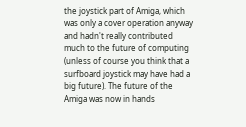the joystick part of Amiga, which was only a cover operation anyway and hadn't really contributed much to the future of computing (unless of course you think that a surfboard joystick may have had a big future). The future of the Amiga was now in hands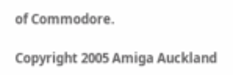of Commodore.

Copyright 2005 Amiga Auckland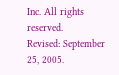Inc. All rights reserved.
Revised: September 25, 2005.